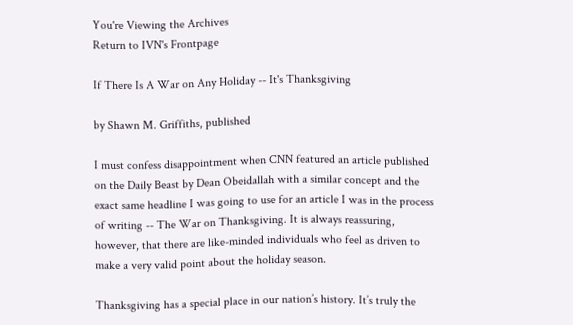You're Viewing the Archives
Return to IVN's Frontpage

If There Is A War on Any Holiday -- It's Thanksgiving

by Shawn M. Griffiths, published

I must confess disappointment when CNN featured an article published on the Daily Beast by Dean Obeidallah with a similar concept and the exact same headline I was going to use for an article I was in the process of writing -- The War on Thanksgiving. It is always reassuring, however, that there are like-minded individuals who feel as driven to make a very valid point about the holiday season.

Thanksgiving has a special place in our nation’s history. It’s truly the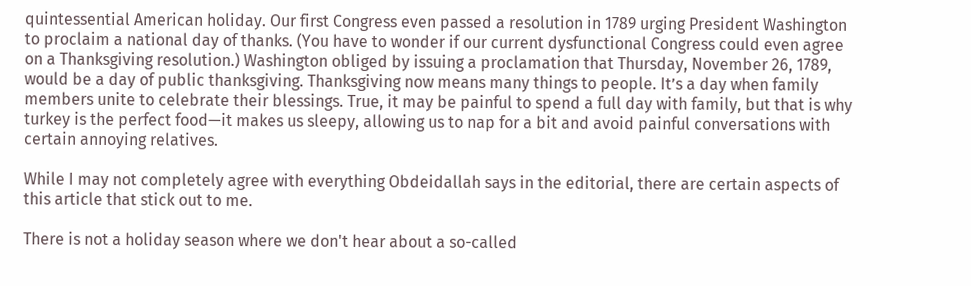quintessential American holiday. Our first Congress even passed a resolution in 1789 urging President Washington to proclaim a national day of thanks. (You have to wonder if our current dysfunctional Congress could even agree on a Thanksgiving resolution.) Washington obliged by issuing a proclamation that Thursday, November 26, 1789, would be a day of public thanksgiving. Thanksgiving now means many things to people. It’s a day when family members unite to celebrate their blessings. True, it may be painful to spend a full day with family, but that is why turkey is the perfect food—it makes us sleepy, allowing us to nap for a bit and avoid painful conversations with certain annoying relatives.

While I may not completely agree with everything Obdeidallah says in the editorial, there are certain aspects of this article that stick out to me.

There is not a holiday season where we don't hear about a so-called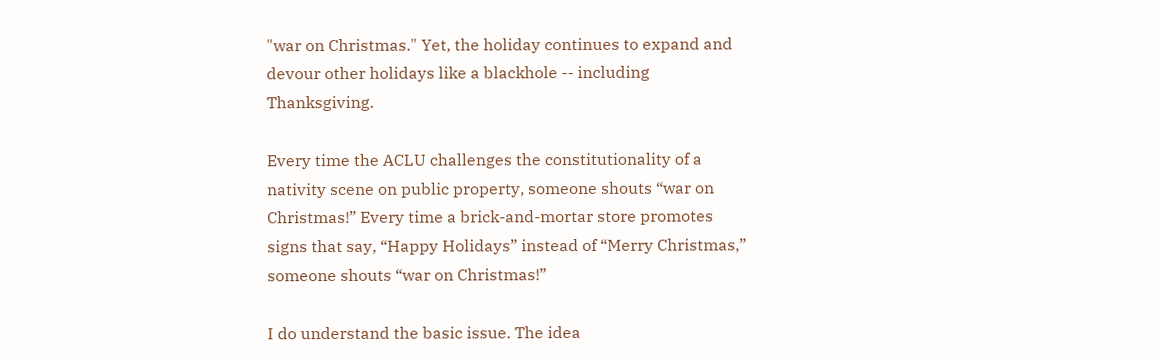"war on Christmas." Yet, the holiday continues to expand and devour other holidays like a blackhole -- including Thanksgiving.

Every time the ACLU challenges the constitutionality of a nativity scene on public property, someone shouts “war on Christmas!” Every time a brick-and-mortar store promotes signs that say, “Happy Holidays” instead of “Merry Christmas,” someone shouts “war on Christmas!”

I do understand the basic issue. The idea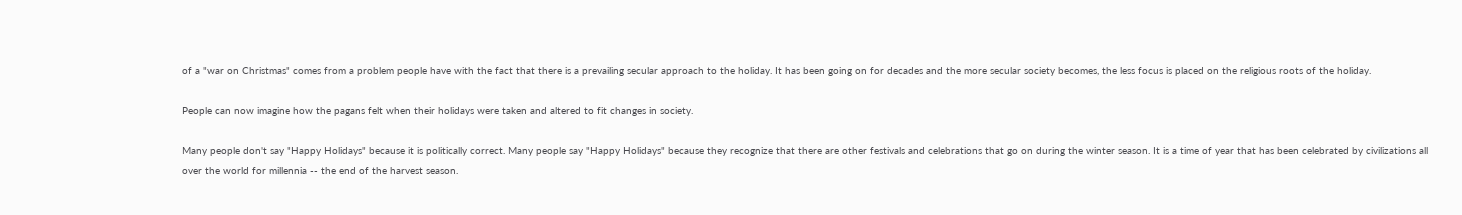of a "war on Christmas" comes from a problem people have with the fact that there is a prevailing secular approach to the holiday. It has been going on for decades and the more secular society becomes, the less focus is placed on the religious roots of the holiday.

People can now imagine how the pagans felt when their holidays were taken and altered to fit changes in society.

Many people don't say "Happy Holidays" because it is politically correct. Many people say "Happy Holidays" because they recognize that there are other festivals and celebrations that go on during the winter season. It is a time of year that has been celebrated by civilizations all over the world for millennia -- the end of the harvest season.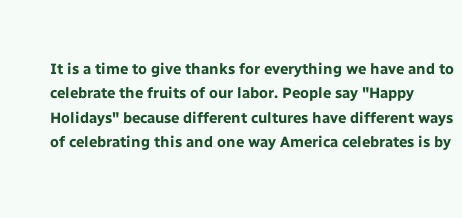It is a time to give thanks for everything we have and to celebrate the fruits of our labor. People say "Happy Holidays" because different cultures have different ways of celebrating this and one way America celebrates is by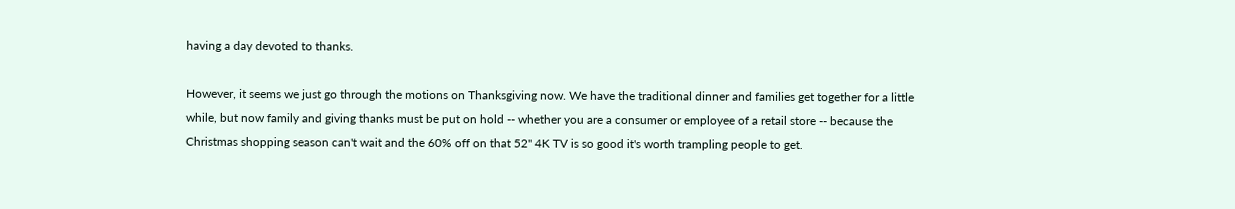having a day devoted to thanks.

However, it seems we just go through the motions on Thanksgiving now. We have the traditional dinner and families get together for a little while, but now family and giving thanks must be put on hold -- whether you are a consumer or employee of a retail store -- because the Christmas shopping season can't wait and the 60% off on that 52" 4K TV is so good it's worth trampling people to get.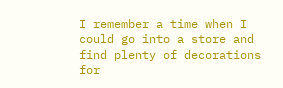I remember a time when I could go into a store and find plenty of decorations for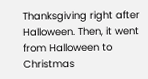Thanksgiving right after Halloween. Then, it went from Halloween to Christmas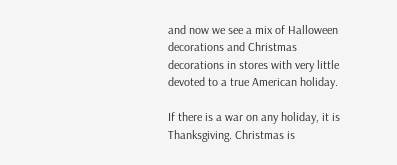and now we see a mix of Halloween decorations and Christmas decorations in stores with very little devoted to a true American holiday.

If there is a war on any holiday, it is Thanksgiving. Christmas is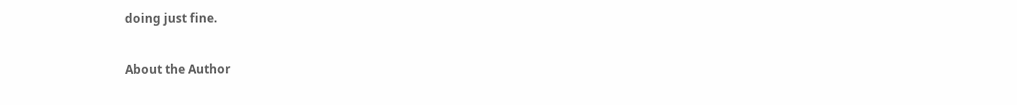doing just fine.

About the Author